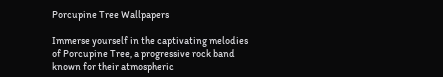Porcupine Tree Wallpapers

Immerse yourself in the captivating melodies of Porcupine Tree, a progressive rock band known for their atmospheric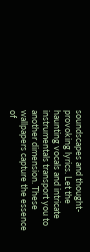soundscapes and thought-provoking lyrics. Let the haunting vocals and intricate instrumentals transport you to another dimension. These wallpapers capture the essence of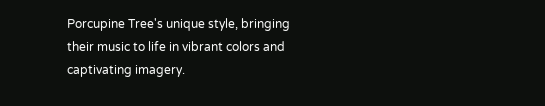Porcupine Tree's unique style, bringing their music to life in vibrant colors and captivating imagery.